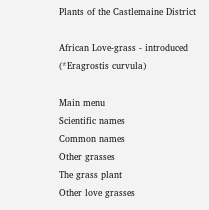Plants of the Castlemaine District

African Love-grass - introduced (*Eragrostis curvula)

Main menu
Scientific names
Common names
Other grasses
The grass plant
Other love grasses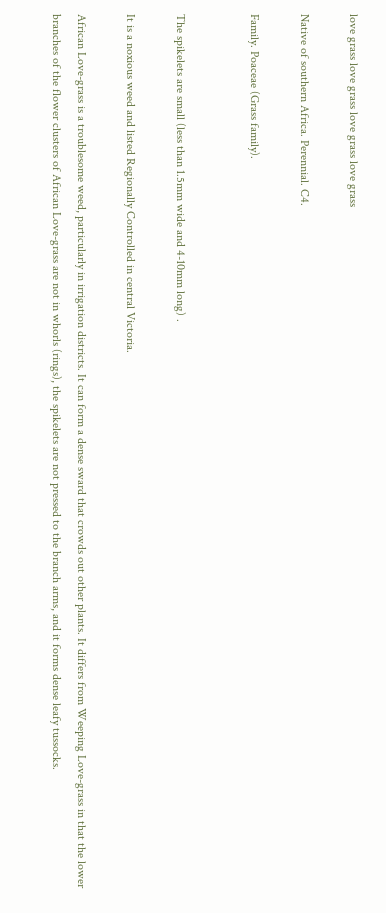love grass love grass love grass love grass

Native of southern Africa. Perennial. C4.

Family. Poaceae (Grass family).


The spikelets are small (less than 1.5mm wide and 4-10mm long) .

It is a noxious weed and listed Regionally Controlled in central Victoria.

African Love-grass is a troublesome weed, particularly in irrigation districts. It can form a dense sward that crowds out other plants. It differs from Weeping Love-grass in that the lower branches of the flower clusters of African Love-grass are not in whorls (rings), the spikelets are not pressed to the branch arms, and it forms dense leafy tussocks.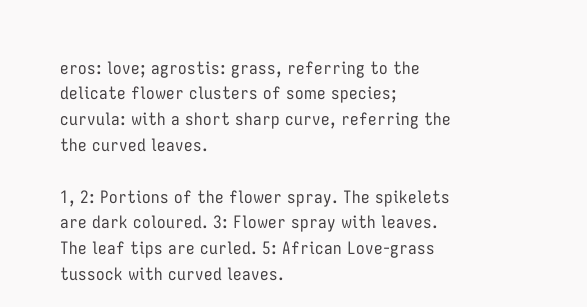eros: love; agrostis: grass, referring to the delicate flower clusters of some species; curvula: with a short sharp curve, referring the the curved leaves.

1, 2: Portions of the flower spray. The spikelets are dark coloured. 3: Flower spray with leaves. The leaf tips are curled. 5: African Love-grass tussock with curved leaves.